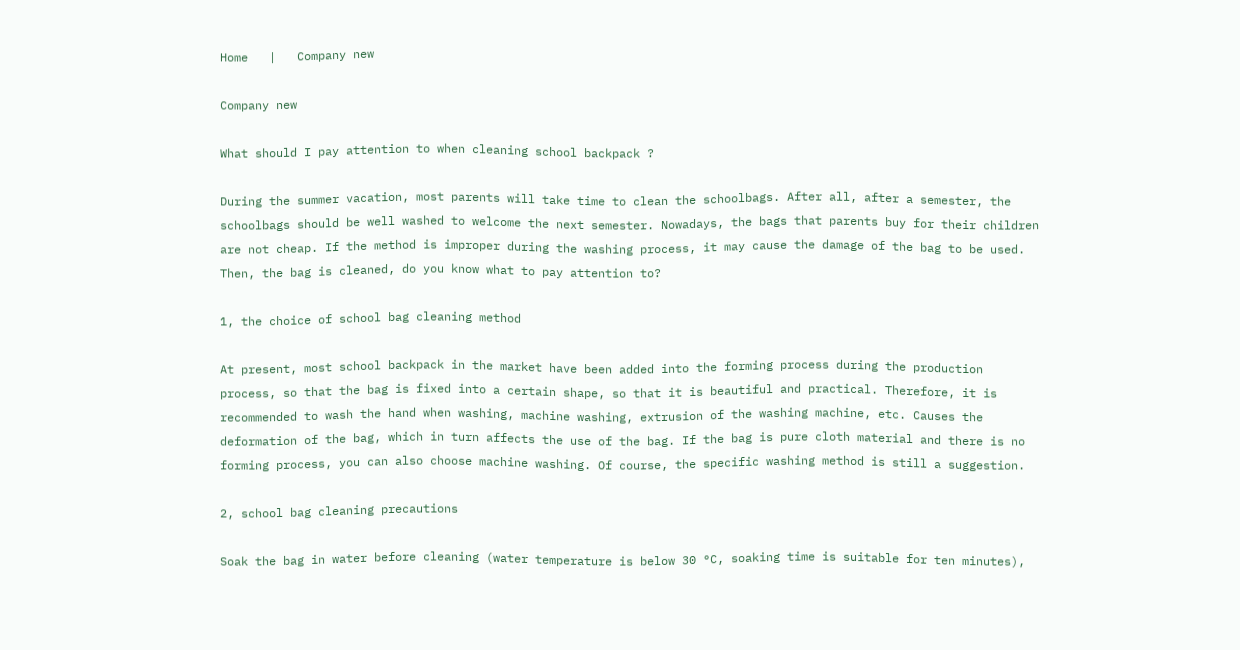Home   |   Company new

Company new

What should I pay attention to when cleaning school backpack ?

During the summer vacation, most parents will take time to clean the schoolbags. After all, after a semester, the schoolbags should be well washed to welcome the next semester. Nowadays, the bags that parents buy for their children are not cheap. If the method is improper during the washing process, it may cause the damage of the bag to be used. Then, the bag is cleaned, do you know what to pay attention to?

1, the choice of school bag cleaning method

At present, most school backpack in the market have been added into the forming process during the production process, so that the bag is fixed into a certain shape, so that it is beautiful and practical. Therefore, it is recommended to wash the hand when washing, machine washing, extrusion of the washing machine, etc. Causes the deformation of the bag, which in turn affects the use of the bag. If the bag is pure cloth material and there is no forming process, you can also choose machine washing. Of course, the specific washing method is still a suggestion.

2, school bag cleaning precautions

Soak the bag in water before cleaning (water temperature is below 30 °C, soaking time is suitable for ten minutes),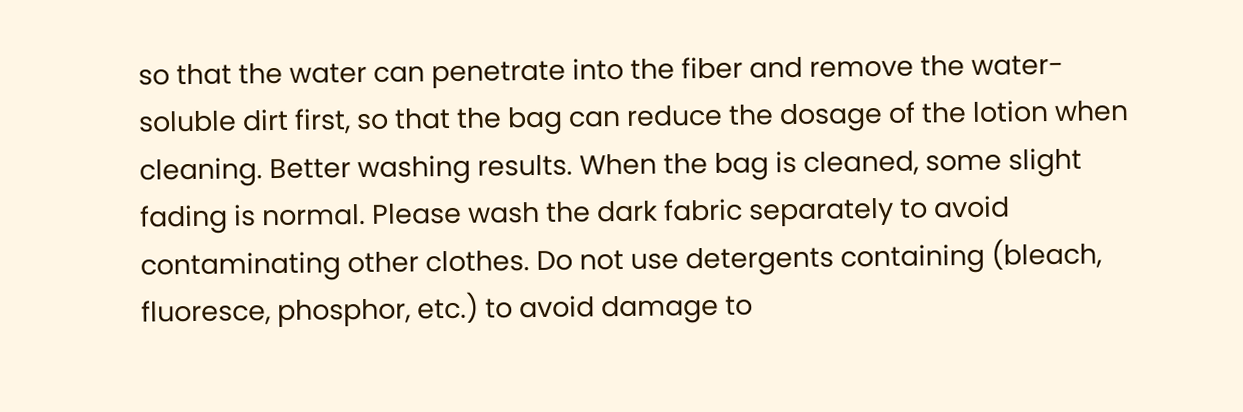so that the water can penetrate into the fiber and remove the water-soluble dirt first, so that the bag can reduce the dosage of the lotion when cleaning. Better washing results. When the bag is cleaned, some slight fading is normal. Please wash the dark fabric separately to avoid contaminating other clothes. Do not use detergents containing (bleach, fluoresce, phosphor, etc.) to avoid damage to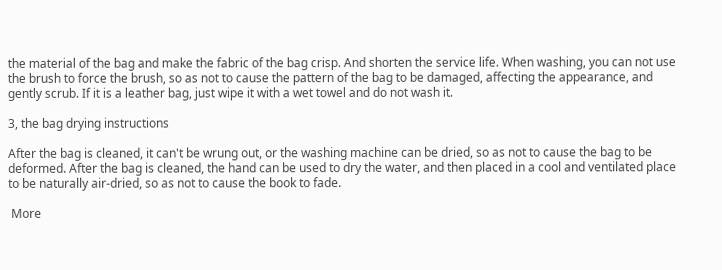the material of the bag and make the fabric of the bag crisp. And shorten the service life. When washing, you can not use the brush to force the brush, so as not to cause the pattern of the bag to be damaged, affecting the appearance, and gently scrub. If it is a leather bag, just wipe it with a wet towel and do not wash it.

3, the bag drying instructions

After the bag is cleaned, it can't be wrung out, or the washing machine can be dried, so as not to cause the bag to be deformed. After the bag is cleaned, the hand can be used to dry the water, and then placed in a cool and ventilated place to be naturally air-dried, so as not to cause the book to fade.

 More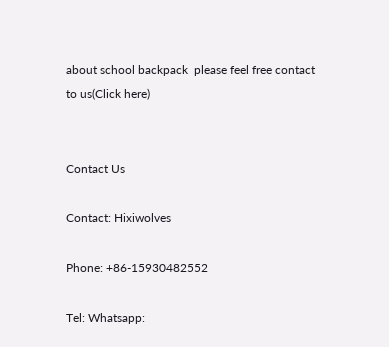about school backpack  please feel free contact to us(Click here)


Contact Us

Contact: Hixiwolves

Phone: +86-15930482552

Tel: Whatsapp: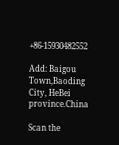+86-15930482552

Add: Baigou Town,Baoding City, HeBei province.China

Scan the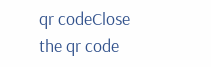qr codeClose
the qr code